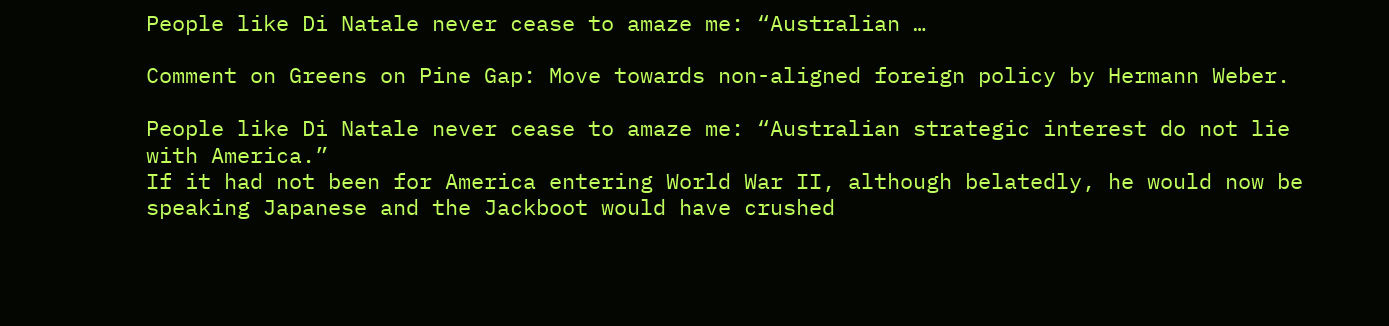People like Di Natale never cease to amaze me: “Australian …

Comment on Greens on Pine Gap: Move towards non-aligned foreign policy by Hermann Weber.

People like Di Natale never cease to amaze me: “Australian strategic interest do not lie with America.”
If it had not been for America entering World War II, although belatedly, he would now be speaking Japanese and the Jackboot would have crushed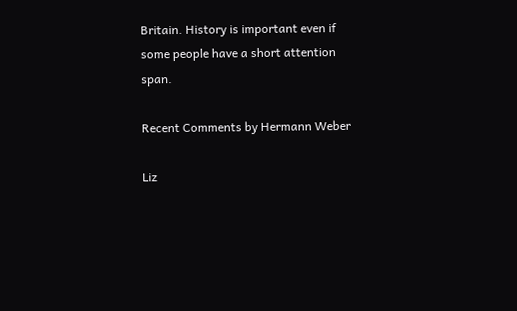Britain. History is important even if some people have a short attention span.

Recent Comments by Hermann Weber

Liz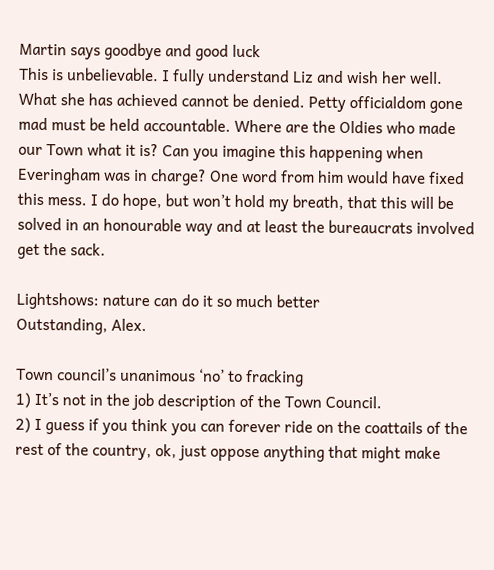Martin says goodbye and good luck
This is unbelievable. I fully understand Liz and wish her well. What she has achieved cannot be denied. Petty officialdom gone mad must be held accountable. Where are the Oldies who made our Town what it is? Can you imagine this happening when Everingham was in charge? One word from him would have fixed this mess. I do hope, but won’t hold my breath, that this will be solved in an honourable way and at least the bureaucrats involved get the sack.

Lightshows: nature can do it so much better
Outstanding, Alex.

Town council’s unanimous ‘no’ to fracking
1) It’s not in the job description of the Town Council.
2) I guess if you think you can forever ride on the coattails of the rest of the country, ok, just oppose anything that might make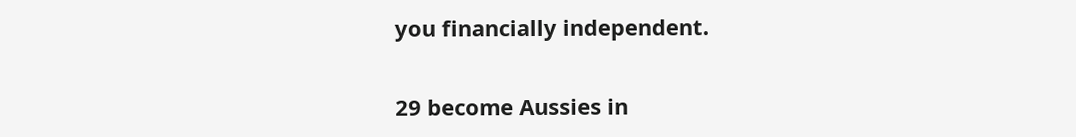you financially independent.

29 become Aussies in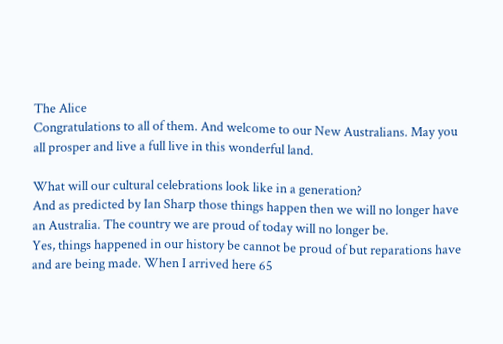The Alice
Congratulations to all of them. And welcome to our New Australians. May you all prosper and live a full live in this wonderful land.

What will our cultural celebrations look like in a generation?
And as predicted by Ian Sharp those things happen then we will no longer have an Australia. The country we are proud of today will no longer be.
Yes, things happened in our history be cannot be proud of but reparations have and are being made. When I arrived here 65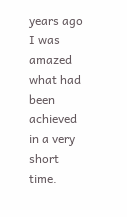years ago I was amazed what had been achieved in a very short time.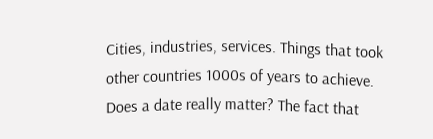Cities, industries, services. Things that took other countries 1000s of years to achieve.
Does a date really matter? The fact that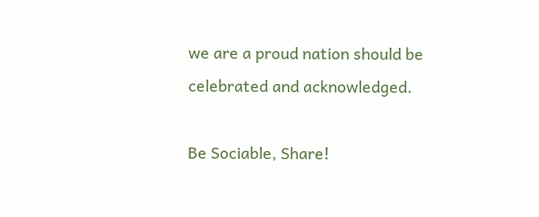we are a proud nation should be celebrated and acknowledged.

Be Sociable, Share!